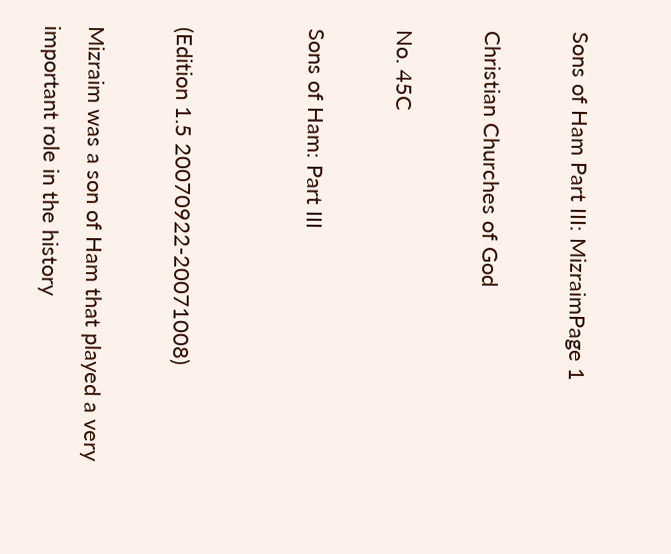Sons of Ham Part III: MizraimPage 1

Christian Churches of God

No. 45C

Sons of Ham: Part III


(Edition 1.5 20070922-20071008)

Mizraim was a son of Ham that played a very important role in the history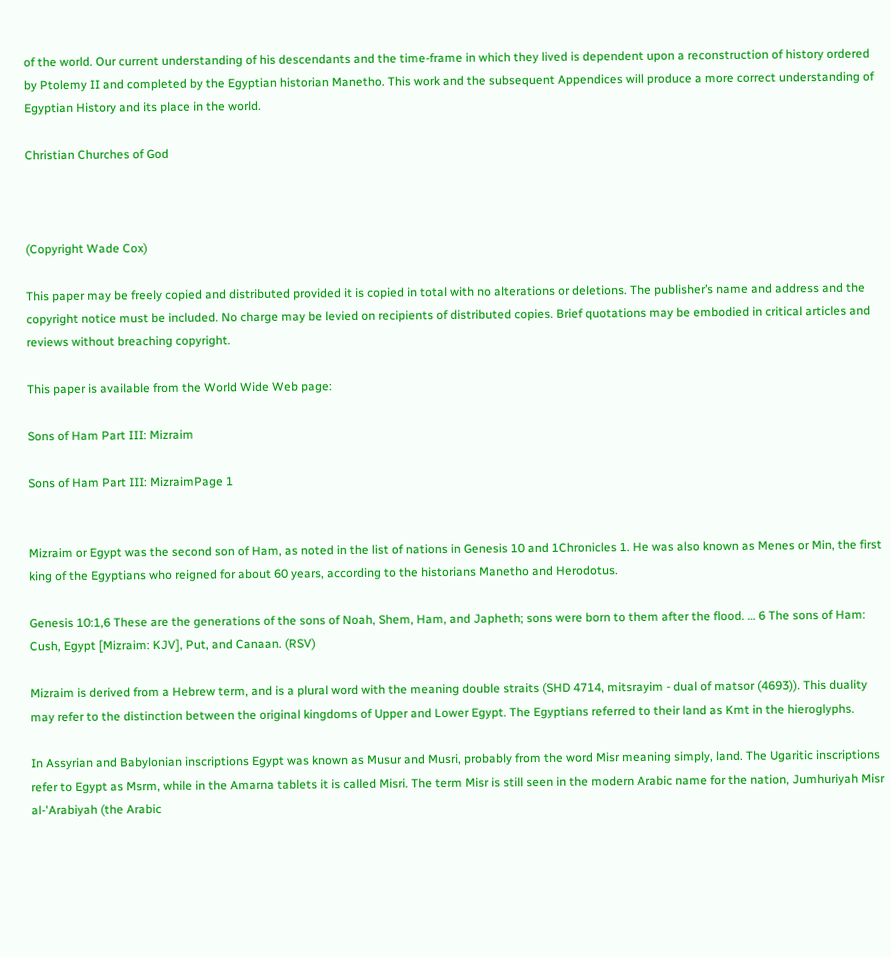of the world. Our current understanding of his descendants and the time-frame in which they lived is dependent upon a reconstruction of history ordered by Ptolemy II and completed by the Egyptian historian Manetho. This work and the subsequent Appendices will produce a more correct understanding of Egyptian History and its place in the world.

Christian Churches of God



(Copyright Wade Cox)

This paper may be freely copied and distributed provided it is copied in total with no alterations or deletions. The publisher’s name and address and the copyright notice must be included. No charge may be levied on recipients of distributed copies. Brief quotations may be embodied in critical articles and reviews without breaching copyright.

This paper is available from the World Wide Web page:

Sons of Ham Part III: Mizraim

Sons of Ham Part III: MizraimPage 1


Mizraim or Egypt was the second son of Ham, as noted in the list of nations in Genesis 10 and 1Chronicles 1. He was also known as Menes or Min, the first king of the Egyptians who reigned for about 60 years, according to the historians Manetho and Herodotus.

Genesis 10:1,6 These are the generations of the sons of Noah, Shem, Ham, and Japheth; sons were born to them after the flood. … 6 The sons of Ham: Cush, Egypt [Mizraim: KJV], Put, and Canaan. (RSV)

Mizraim is derived from a Hebrew term, and is a plural word with the meaning double straits (SHD 4714, mitsrayim - dual of matsor (4693)). This duality may refer to the distinction between the original kingdoms of Upper and Lower Egypt. The Egyptians referred to their land as Kmt in the hieroglyphs.

In Assyrian and Babylonian inscriptions Egypt was known as Musur and Musri, probably from the word Misr meaning simply, land. The Ugaritic inscriptions refer to Egypt as Msrm, while in the Amarna tablets it is called Misri. The term Misr is still seen in the modern Arabic name for the nation, Jumhuriyah Misr al-'Arabiyah (the Arabic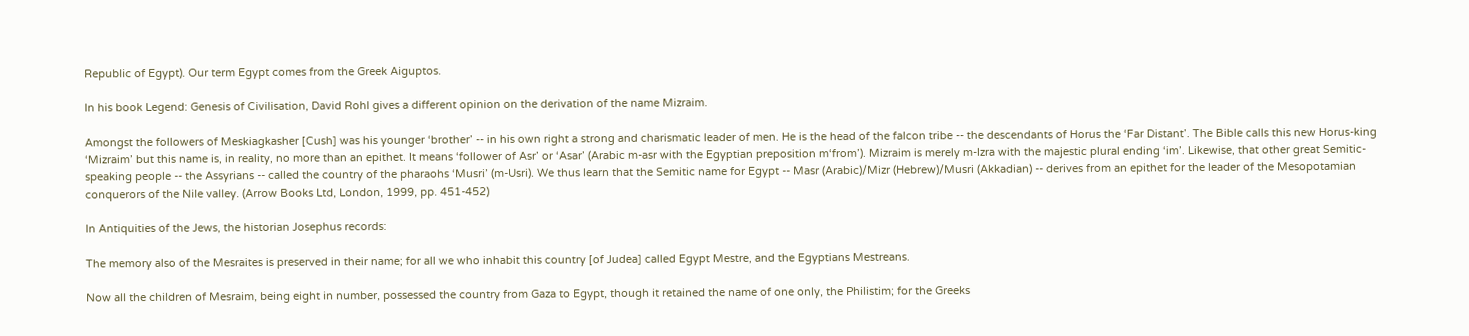Republic of Egypt). Our term Egypt comes from the Greek Aiguptos.

In his book Legend: Genesis of Civilisation, David Rohl gives a different opinion on the derivation of the name Mizraim.

Amongst the followers of Meskiagkasher [Cush] was his younger ‘brother’ -- in his own right a strong and charismatic leader of men. He is the head of the falcon tribe -- the descendants of Horus the ‘Far Distant’. The Bible calls this new Horus-king ‘Mizraim’ but this name is, in reality, no more than an epithet. It means ‘follower of Asr’ or ‘Asar’ (Arabic m-asr with the Egyptian preposition m‘from’). Mizraim is merely m-Izra with the majestic plural ending ‘im’. Likewise, that other great Semitic-speaking people -- the Assyrians -- called the country of the pharaohs ‘Musri’ (m-Usri). We thus learn that the Semitic name for Egypt -- Masr (Arabic)/Mizr (Hebrew)/Musri (Akkadian) -- derives from an epithet for the leader of the Mesopotamian conquerors of the Nile valley. (Arrow Books Ltd, London, 1999, pp. 451-452)

In Antiquities of the Jews, the historian Josephus records:

The memory also of the Mesraites is preserved in their name; for all we who inhabit this country [of Judea] called Egypt Mestre, and the Egyptians Mestreans.

Now all the children of Mesraim, being eight in number, possessed the country from Gaza to Egypt, though it retained the name of one only, the Philistim; for the Greeks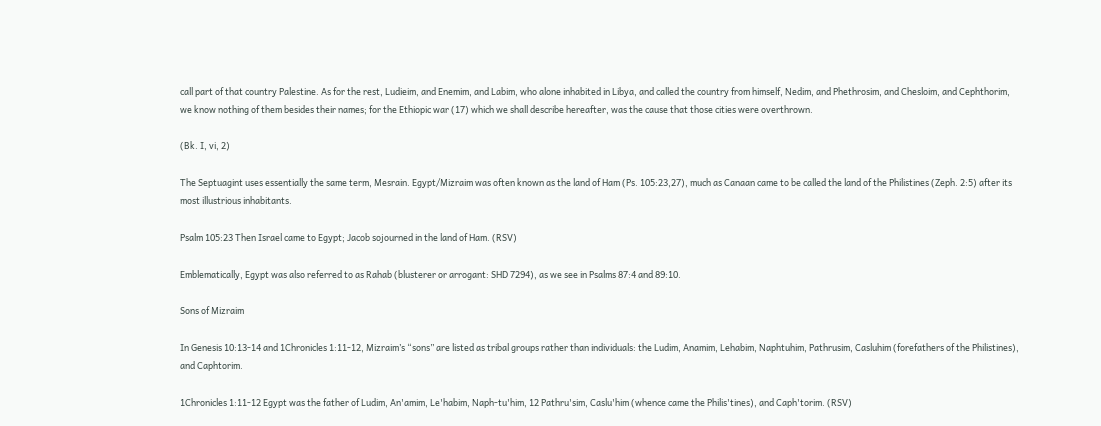call part of that country Palestine. As for the rest, Ludieim, and Enemim, and Labim, who alone inhabited in Libya, and called the country from himself, Nedim, and Phethrosim, and Chesloim, and Cephthorim, we know nothing of them besides their names; for the Ethiopic war (17) which we shall describe hereafter, was the cause that those cities were overthrown.

(Bk. I, vi, 2)

The Septuagint uses essentially the same term, Mesrain. Egypt/Mizraim was often known as the land of Ham (Ps. 105:23,27), much as Canaan came to be called the land of the Philistines (Zeph. 2:5) after its most illustrious inhabitants.

Psalm 105:23 Then Israel came to Egypt; Jacob sojourned in the land of Ham. (RSV)

Emblematically, Egypt was also referred to as Rahab (blusterer or arrogant: SHD 7294), as we see in Psalms 87:4 and 89:10.

Sons of Mizraim

In Genesis 10:13-14 and 1Chronicles 1:11-12, Mizraim’s “sons” are listed as tribal groups rather than individuals: the Ludim, Anamim, Lehabim, Naphtuhim, Pathrusim, Casluhim (forefathers of the Philistines), and Caphtorim.

1Chronicles 1:11-12 Egypt was the father of Ludim, An'amim, Le'habim, Naph-tu'him, 12 Pathru'sim, Caslu'him (whence came the Philis'tines), and Caph'torim. (RSV)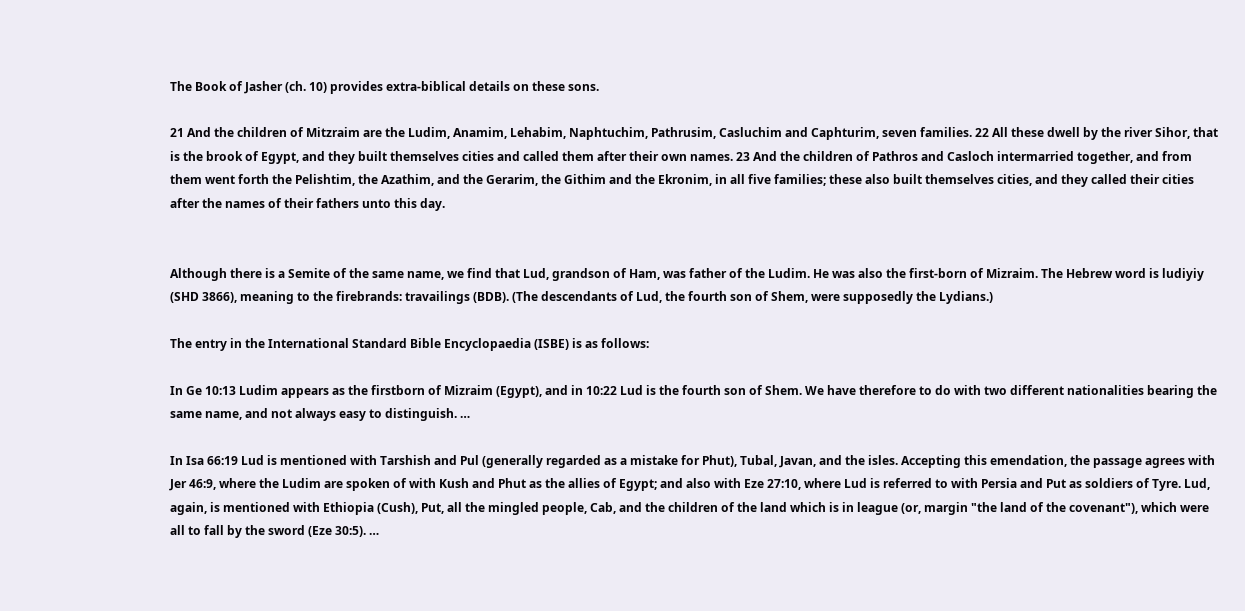The Book of Jasher (ch. 10) provides extra-biblical details on these sons.

21 And the children of Mitzraim are the Ludim, Anamim, Lehabim, Naphtuchim, Pathrusim, Casluchim and Caphturim, seven families. 22 All these dwell by the river Sihor, that is the brook of Egypt, and they built themselves cities and called them after their own names. 23 And the children of Pathros and Casloch intermarried together, and from them went forth the Pelishtim, the Azathim, and the Gerarim, the Githim and the Ekronim, in all five families; these also built themselves cities, and they called their cities after the names of their fathers unto this day.


Although there is a Semite of the same name, we find that Lud, grandson of Ham, was father of the Ludim. He was also the first-born of Mizraim. The Hebrew word is ludiyiy (SHD 3866), meaning to the firebrands: travailings (BDB). (The descendants of Lud, the fourth son of Shem, were supposedly the Lydians.)

The entry in the International Standard Bible Encyclopaedia (ISBE) is as follows:

In Ge 10:13 Ludim appears as the firstborn of Mizraim (Egypt), and in 10:22 Lud is the fourth son of Shem. We have therefore to do with two different nationalities bearing the same name, and not always easy to distinguish. …

In Isa 66:19 Lud is mentioned with Tarshish and Pul (generally regarded as a mistake for Phut), Tubal, Javan, and the isles. Accepting this emendation, the passage agrees with Jer 46:9, where the Ludim are spoken of with Kush and Phut as the allies of Egypt; and also with Eze 27:10, where Lud is referred to with Persia and Put as soldiers of Tyre. Lud, again, is mentioned with Ethiopia (Cush), Put, all the mingled people, Cab, and the children of the land which is in league (or, margin "the land of the covenant"), which were all to fall by the sword (Eze 30:5). …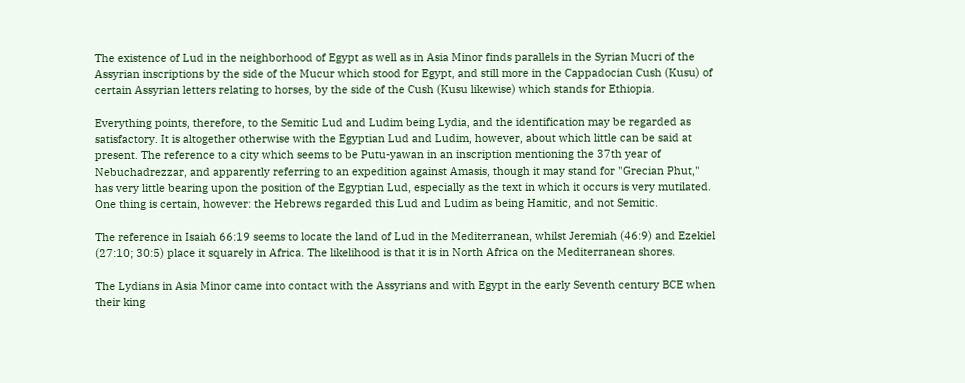The existence of Lud in the neighborhood of Egypt as well as in Asia Minor finds parallels in the Syrian Mucri of the Assyrian inscriptions by the side of the Mucur which stood for Egypt, and still more in the Cappadocian Cush (Kusu) of certain Assyrian letters relating to horses, by the side of the Cush (Kusu likewise) which stands for Ethiopia.

Everything points, therefore, to the Semitic Lud and Ludim being Lydia, and the identification may be regarded as satisfactory. It is altogether otherwise with the Egyptian Lud and Ludim, however, about which little can be said at present. The reference to a city which seems to be Putu-yawan in an inscription mentioning the 37th year of Nebuchadrezzar, and apparently referring to an expedition against Amasis, though it may stand for "Grecian Phut," has very little bearing upon the position of the Egyptian Lud, especially as the text in which it occurs is very mutilated. One thing is certain, however: the Hebrews regarded this Lud and Ludim as being Hamitic, and not Semitic.

The reference in Isaiah 66:19 seems to locate the land of Lud in the Mediterranean, whilst Jeremiah (46:9) and Ezekiel (27:10; 30:5) place it squarely in Africa. The likelihood is that it is in North Africa on the Mediterranean shores.

The Lydians in Asia Minor came into contact with the Assyrians and with Egypt in the early Seventh century BCE when their king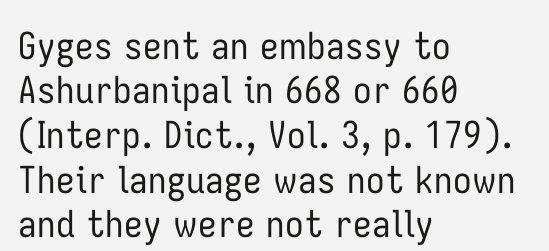Gyges sent an embassy to Ashurbanipal in 668 or 660 (Interp. Dict., Vol. 3, p. 179). Their language was not known and they were not really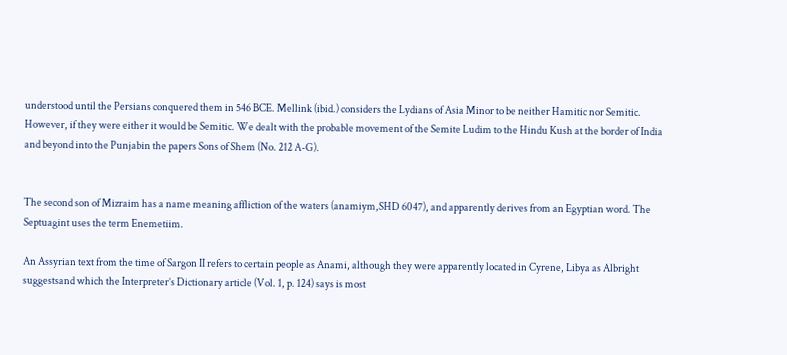understood until the Persians conquered them in 546 BCE. Mellink (ibid.) considers the Lydians of Asia Minor to be neither Hamitic nor Semitic. However, if they were either it would be Semitic. We dealt with the probable movement of the Semite Ludim to the Hindu Kush at the border of India and beyond into the Punjabin the papers Sons of Shem (No. 212 A-G).


The second son of Mizraim has a name meaning affliction of the waters (anamiym,SHD 6047), and apparently derives from an Egyptian word. The Septuagint uses the term Enemetiim.

An Assyrian text from the time of Sargon II refers to certain people as Anami, although they were apparently located in Cyrene, Libya as Albright suggestsand which the Interpreter’s Dictionary article (Vol. 1, p. 124) says is most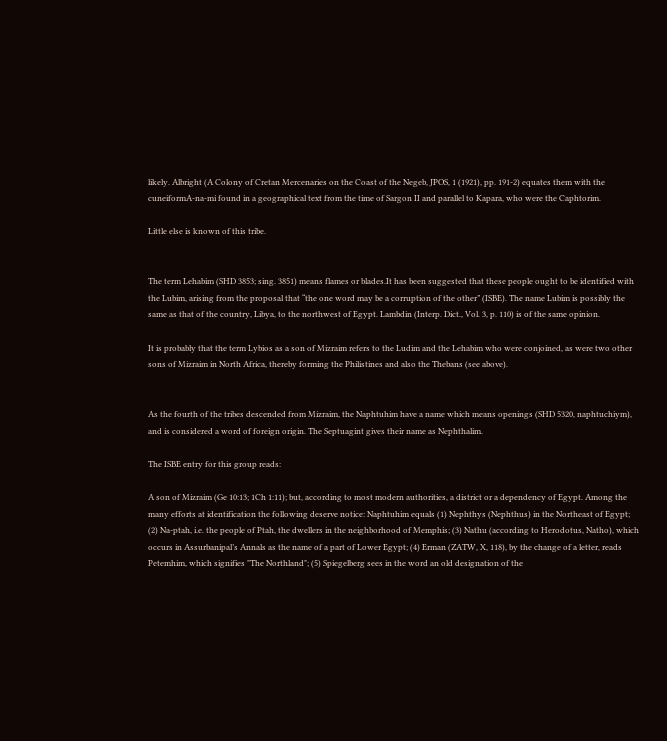likely. Albright (A Colony of Cretan Mercenaries on the Coast of the Negeb, JPOS, 1 (1921), pp. 191-2) equates them with the cuneiformA-na-mi found in a geographical text from the time of Sargon II and parallel to Kapara, who were the Caphtorim.

Little else is known of this tribe.


The term Lehabim (SHD 3853; sing. 3851) means flames or blades.It has been suggested that these people ought to be identified with the Lubim, arising from the proposal that “the one word may be a corruption of the other” (ISBE). The name Lubim is possibly the same as that of the country, Libya, to the northwest of Egypt. Lambdin (Interp. Dict., Vol. 3, p. 110) is of the same opinion.

It is probably that the term Lybios as a son of Mizraim refers to the Ludim and the Lehabim who were conjoined, as were two other sons of Mizraim in North Africa, thereby forming the Philistines and also the Thebans (see above).


As the fourth of the tribes descended from Mizraim, the Naphtuhim have a name which means openings (SHD 5320, naphtuchiym), and is considered a word of foreign origin. The Septuagint gives their name as Nephthalim.

The ISBE entry for this group reads:

A son of Mizraim (Ge 10:13; 1Ch 1:11); but, according to most modern authorities, a district or a dependency of Egypt. Among the many efforts at identification the following deserve notice: Naphtuhim equals (1) Nephthys (Nephthus) in the Northeast of Egypt; (2) Na-ptah, i.e. the people of Ptah, the dwellers in the neighborhood of Memphis; (3) Nathu (according to Herodotus, Natho), which occurs in Assurbanipal’s Annals as the name of a part of Lower Egypt; (4) Erman (ZATW, X, 118), by the change of a letter, reads Petemhim, which signifies "The Northland"; (5) Spiegelberg sees in the word an old designation of the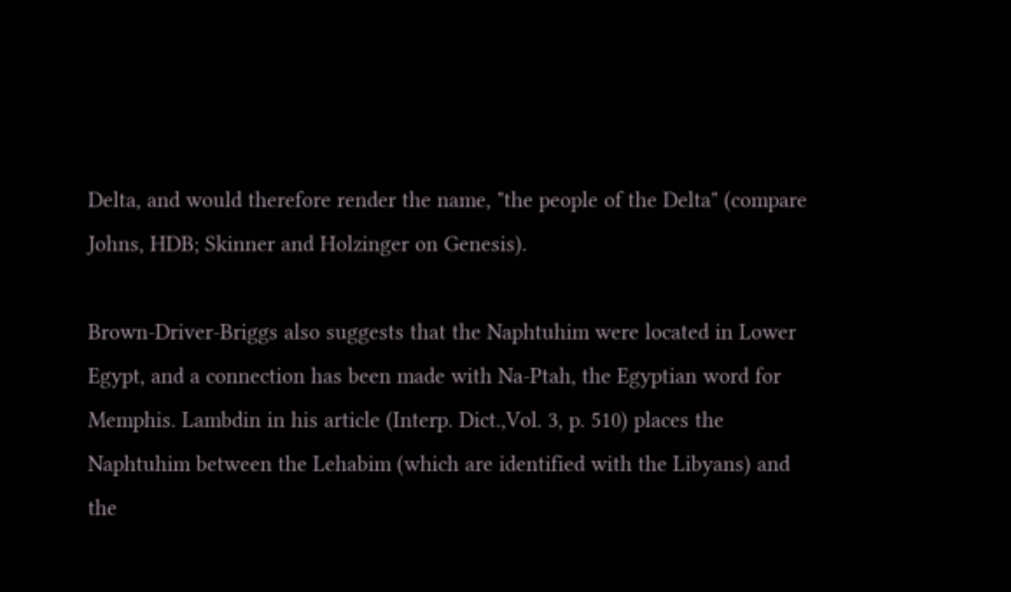Delta, and would therefore render the name, "the people of the Delta" (compare Johns, HDB; Skinner and Holzinger on Genesis).

Brown-Driver-Briggs also suggests that the Naphtuhim were located in Lower Egypt, and a connection has been made with Na-Ptah, the Egyptian word for Memphis. Lambdin in his article (Interp. Dict.,Vol. 3, p. 510) places the Naphtuhim between the Lehabim (which are identified with the Libyans) and the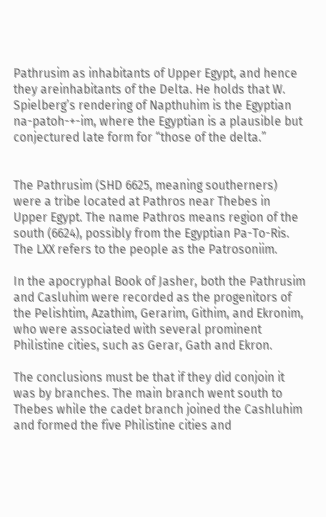Pathrusim as inhabitants of Upper Egypt, and hence they areinhabitants of the Delta. He holds that W. Spielberg’s rendering of Napthuhim is the Egyptian na-patoh-+-im, where the Egyptian is a plausible but conjectured late form for “those of the delta.”


The Pathrusim (SHD 6625, meaning southerners) were a tribe located at Pathros near Thebes in Upper Egypt. The name Pathros means region of the south (6624), possibly from the Egyptian Pa-To-Ris. The LXX refers to the people as the Patrosoniim.

In the apocryphal Book of Jasher, both the Pathrusim and Casluhim were recorded as the progenitors of the Pelishtim, Azathim, Gerarim, Githim, and Ekronim, who were associated with several prominent Philistine cities, such as Gerar, Gath and Ekron.

The conclusions must be that if they did conjoin it was by branches. The main branch went south to Thebes while the cadet branch joined the Cashluhim and formed the five Philistine cities and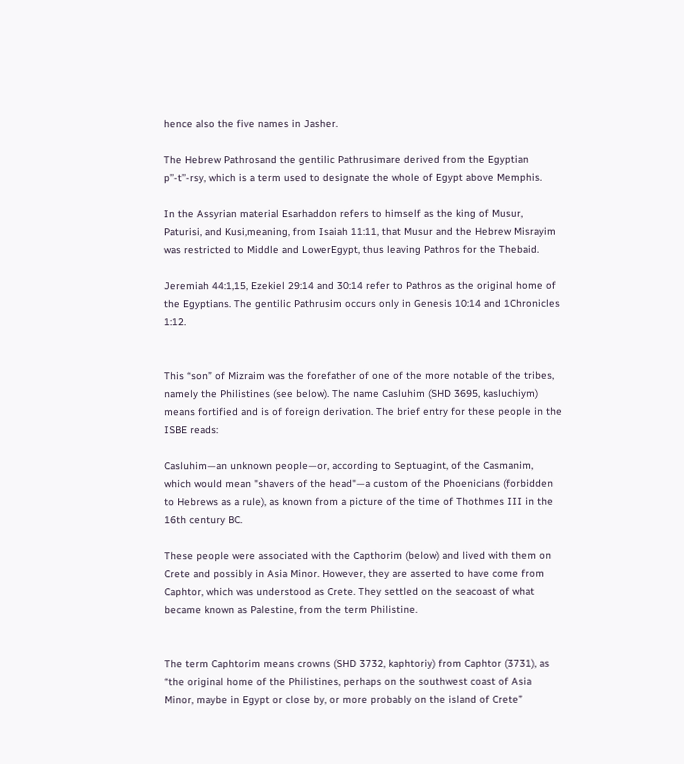hence also the five names in Jasher.

The Hebrew Pathrosand the gentilic Pathrusimare derived from the Egyptian p’’-t’’-rsy, which is a term used to designate the whole of Egypt above Memphis.

In the Assyrian material Esarhaddon refers to himself as the king of Musur, Paturisi, and Kusi,meaning, from Isaiah 11:11, that Musur and the Hebrew Misrayim was restricted to Middle and LowerEgypt, thus leaving Pathros for the Thebaid.

Jeremiah 44:1,15, Ezekiel 29:14 and 30:14 refer to Pathros as the original home of the Egyptians. The gentilic Pathrusim occurs only in Genesis 10:14 and 1Chronicles 1:12.


This “son” of Mizraim was the forefather of one of the more notable of the tribes, namely the Philistines (see below). The name Casluhim (SHD 3695, kasluchiym) means fortified and is of foreign derivation. The brief entry for these people in the ISBE reads:

Casluhim—an unknown people—or, according to Septuagint, of the Casmanim, which would mean "shavers of the head"—a custom of the Phoenicians (forbidden to Hebrews as a rule), as known from a picture of the time of Thothmes III in the 16th century BC.

These people were associated with the Capthorim (below) and lived with them on Crete and possibly in Asia Minor. However, they are asserted to have come from Caphtor, which was understood as Crete. They settled on the seacoast of what became known as Palestine, from the term Philistine.


The term Caphtorim means crowns (SHD 3732, kaphtoriy) from Caphtor (3731), as “the original home of the Philistines, perhaps on the southwest coast of Asia Minor, maybe in Egypt or close by, or more probably on the island of Crete”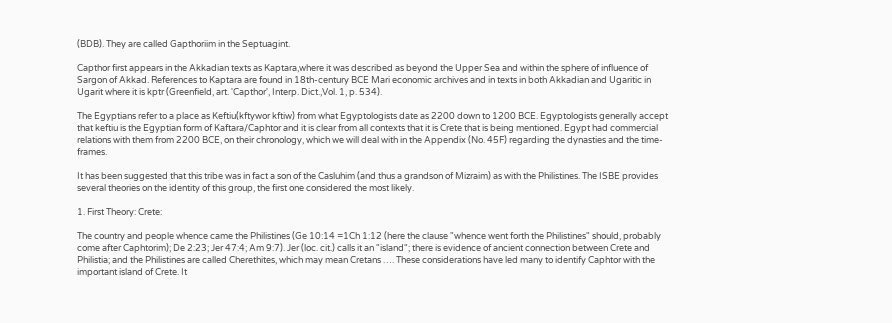(BDB). They are called Gapthoriim in the Septuagint.

Capthor first appears in the Akkadian texts as Kaptara,where it was described as beyond the Upper Sea and within the sphere of influence of Sargon of Akkad. References to Kaptara are found in 18th-century BCE Mari economic archives and in texts in both Akkadian and Ugaritic in Ugarit where it is kptr (Greenfield, art. 'Capthor', Interp. Dict.,Vol. 1, p. 534).

The Egyptians refer to a place as Keftiu(kftywor kftiw) from what Egyptologists date as 2200 down to 1200 BCE. Egyptologists generally accept that keftiu is the Egyptian form of Kaftara/Caphtor and it is clear from all contexts that it is Crete that is being mentioned. Egypt had commercial relations with them from 2200 BCE, on their chronology, which we will deal with in the Appendix (No. 45F) regarding the dynasties and the time-frames.

It has been suggested that this tribe was in fact a son of the Casluhim (and thus a grandson of Mizraim) as with the Philistines. The ISBE provides several theories on the identity of this group, the first one considered the most likely.

1. First Theory: Crete:

The country and people whence came the Philistines (Ge 10:14 =1Ch 1:12 (here the clause "whence went forth the Philistines" should, probably come after Caphtorim); De 2:23; Jer 47:4; Am 9:7). Jer (loc. cit.) calls it an "island"; there is evidence of ancient connection between Crete and Philistia; and the Philistines are called Cherethites, which may mean Cretans …. These considerations have led many to identify Caphtor with the important island of Crete. It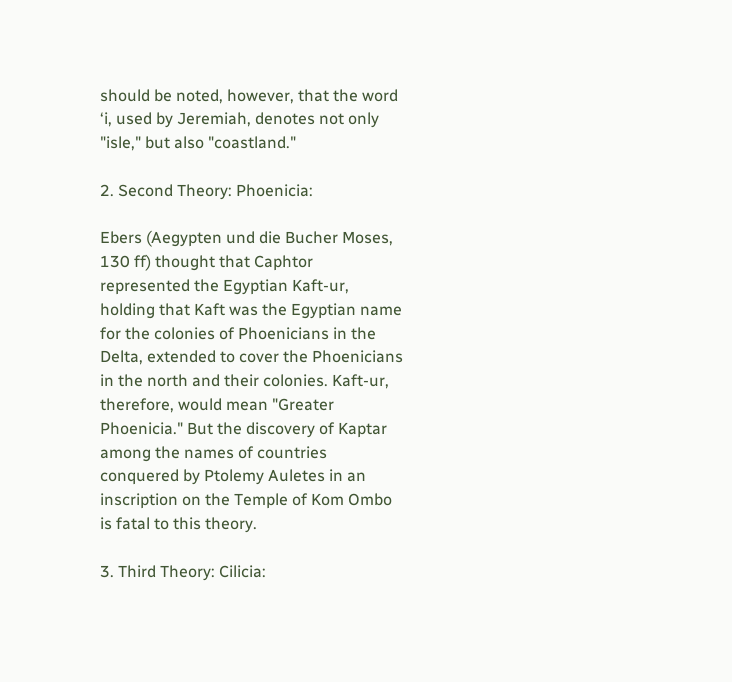should be noted, however, that the word ‘i, used by Jeremiah, denotes not only "isle," but also "coastland."

2. Second Theory: Phoenicia:

Ebers (Aegypten und die Bucher Moses, 130 ff) thought that Caphtor represented the Egyptian Kaft-ur, holding that Kaft was the Egyptian name for the colonies of Phoenicians in the Delta, extended to cover the Phoenicians in the north and their colonies. Kaft-ur, therefore, would mean "Greater Phoenicia." But the discovery of Kaptar among the names of countries conquered by Ptolemy Auletes in an inscription on the Temple of Kom Ombo is fatal to this theory.

3. Third Theory: Cilicia: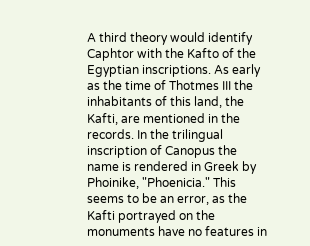A third theory would identify Caphtor with the Kafto of the Egyptian inscriptions. As early as the time of Thotmes III the inhabitants of this land, the Kafti, are mentioned in the records. In the trilingual inscription of Canopus the name is rendered in Greek by Phoinike, "Phoenicia." This seems to be an error, as the Kafti portrayed on the monuments have no features in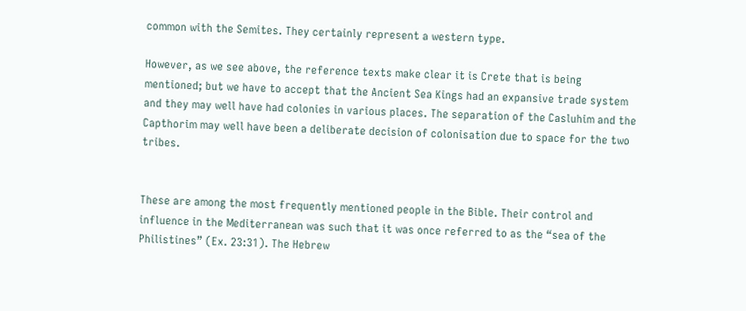common with the Semites. They certainly represent a western type.

However, as we see above, the reference texts make clear it is Crete that is being mentioned; but we have to accept that the Ancient Sea Kings had an expansive trade system and they may well have had colonies in various places. The separation of the Casluhim and the Capthorim may well have been a deliberate decision of colonisation due to space for the two tribes.


These are among the most frequently mentioned people in the Bible. Their control and influence in the Mediterranean was such that it was once referred to as the “sea of the Philistines” (Ex. 23:31). The Hebrew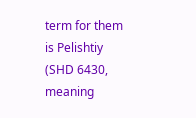term for them is Pelishtiy (SHD 6430, meaning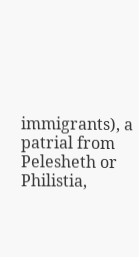immigrants), a patrial from Pelesheth or Philistia,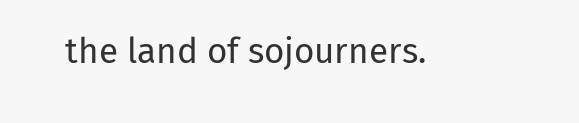the land of sojourners.